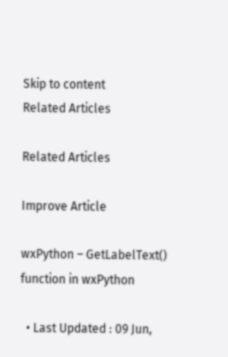Skip to content
Related Articles

Related Articles

Improve Article

wxPython – GetLabelText() function in wxPython

  • Last Updated : 09 Jun,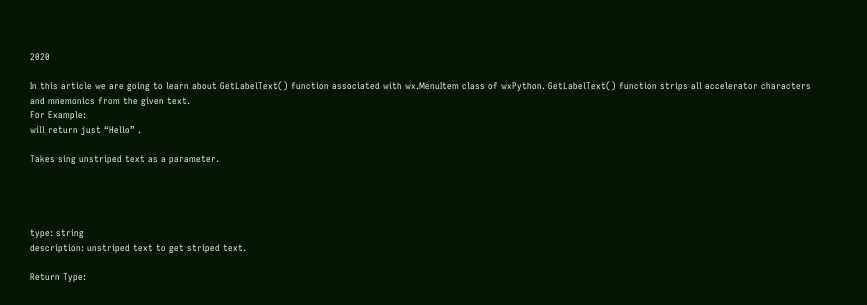2020

In this article we are going to learn about GetLabelText() function associated with wx.MenuItem class of wxPython. GetLabelText() function strips all accelerator characters and mnemonics from the given text.
For Example:
will return just “Hello” .

Takes sing unstriped text as a parameter.




type: string
description: unstriped text to get striped text.

Return Type: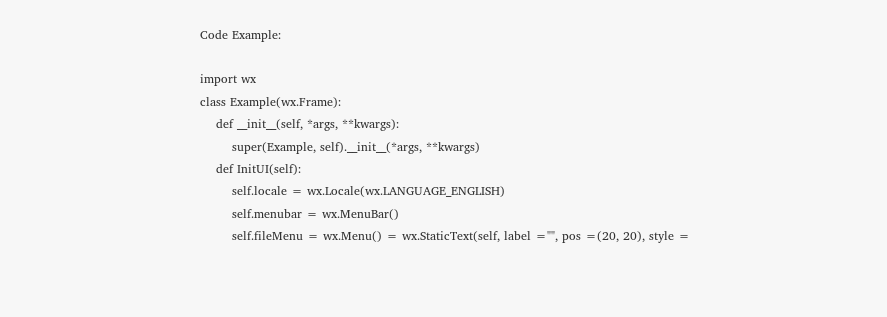Code Example:

import wx
class Example(wx.Frame):
    def __init__(self, *args, **kwargs):
        super(Example, self).__init__(*args, **kwargs)
    def InitUI(self):
        self.locale = wx.Locale(wx.LANGUAGE_ENGLISH)
        self.menubar = wx.MenuBar()
        self.fileMenu = wx.Menu() = wx.StaticText(self, label ="", pos =(20, 20), style =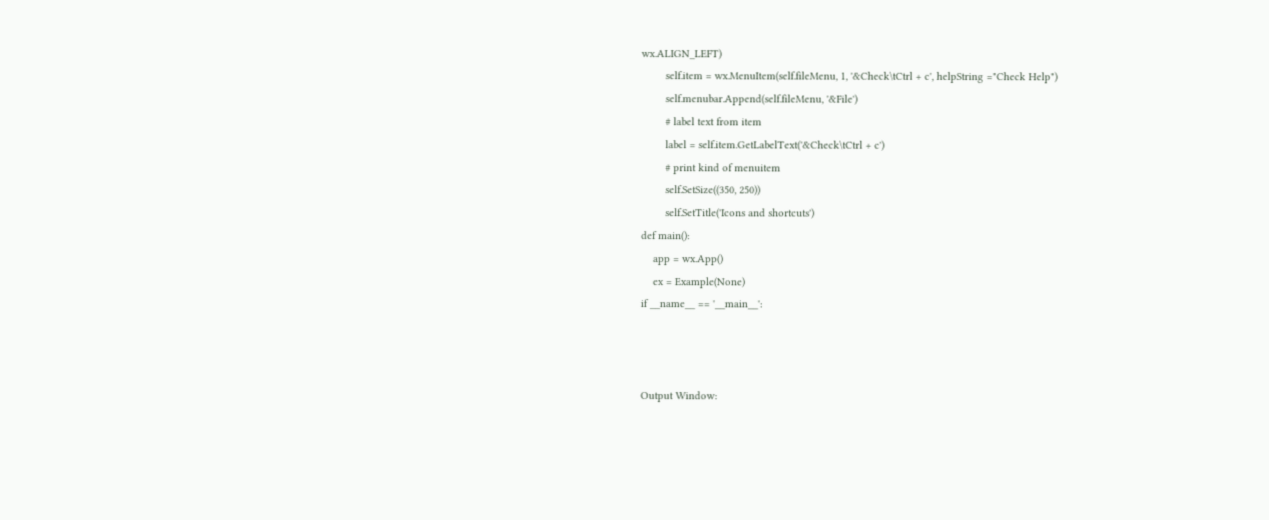wx.ALIGN_LEFT)
        self.item = wx.MenuItem(self.fileMenu, 1, '&Check\tCtrl + c', helpString ="Check Help")
        self.menubar.Append(self.fileMenu, '&File')
        # label text from item
        label = self.item.GetLabelText('&Check\tCtrl + c')
        # print kind of menuitem
        self.SetSize((350, 250))
        self.SetTitle('Icons and shortcuts')
def main():
    app = wx.App()
    ex = Example(None)
if __name__ == '__main__':



Output Window: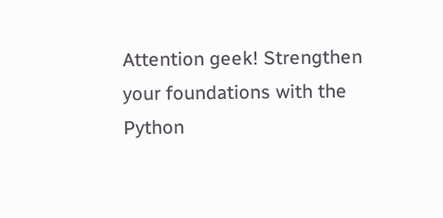Attention geek! Strengthen your foundations with the Python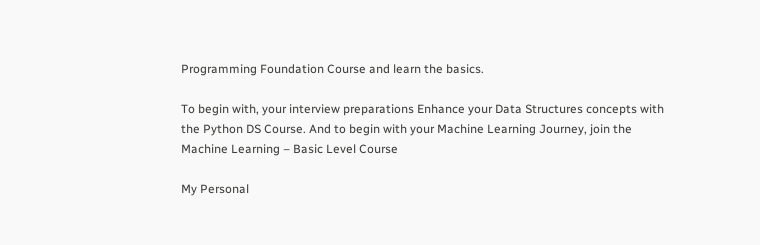Programming Foundation Course and learn the basics.

To begin with, your interview preparations Enhance your Data Structures concepts with the Python DS Course. And to begin with your Machine Learning Journey, join the Machine Learning – Basic Level Course

My Personal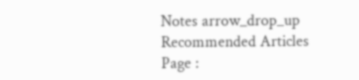Notes arrow_drop_up
Recommended Articles
Page :